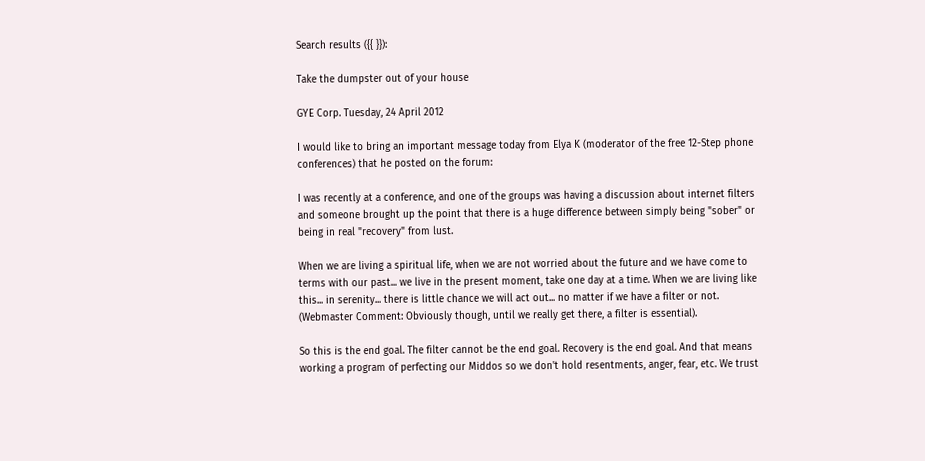Search results ({{ }}):

Take the dumpster out of your house

GYE Corp. Tuesday, 24 April 2012

I would like to bring an important message today from Elya K (moderator of the free 12-Step phone conferences) that he posted on the forum:

I was recently at a conference, and one of the groups was having a discussion about internet filters and someone brought up the point that there is a huge difference between simply being "sober" or being in real "recovery" from lust.

When we are living a spiritual life, when we are not worried about the future and we have come to terms with our past... we live in the present moment, take one day at a time. When we are living like this... in serenity... there is little chance we will act out... no matter if we have a filter or not. (Webmaster Comment: Obviously though, until we really get there, a filter is essential).

So this is the end goal. The filter cannot be the end goal. Recovery is the end goal. And that means working a program of perfecting our Middos so we don't hold resentments, anger, fear, etc. We trust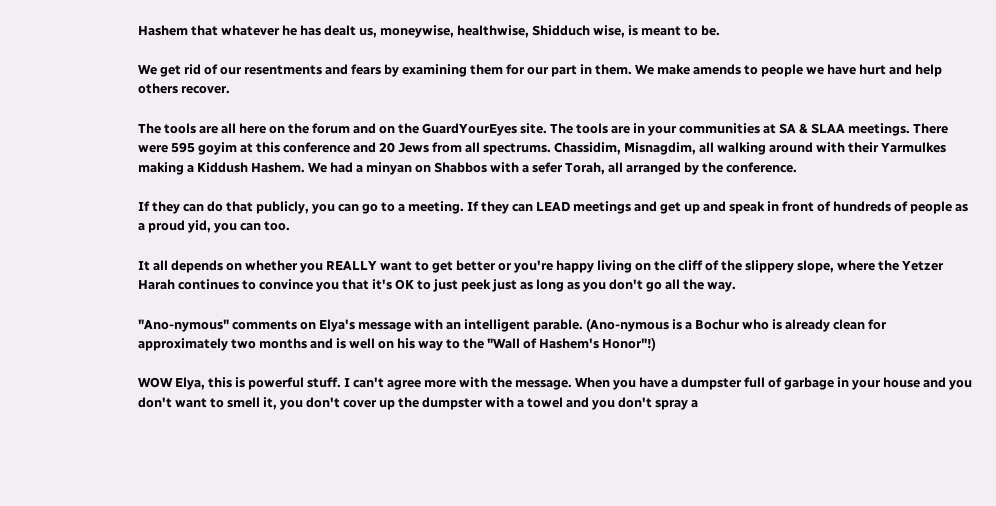Hashem that whatever he has dealt us, moneywise, healthwise, Shidduch wise, is meant to be.

We get rid of our resentments and fears by examining them for our part in them. We make amends to people we have hurt and help others recover.

The tools are all here on the forum and on the GuardYourEyes site. The tools are in your communities at SA & SLAA meetings. There were 595 goyim at this conference and 20 Jews from all spectrums. Chassidim, Misnagdim, all walking around with their Yarmulkes making a Kiddush Hashem. We had a minyan on Shabbos with a sefer Torah, all arranged by the conference.

If they can do that publicly, you can go to a meeting. If they can LEAD meetings and get up and speak in front of hundreds of people as a proud yid, you can too.

It all depends on whether you REALLY want to get better or you're happy living on the cliff of the slippery slope, where the Yetzer Harah continues to convince you that it's OK to just peek just as long as you don't go all the way.

"Ano-nymous" comments on Elya's message with an intelligent parable. (Ano-nymous is a Bochur who is already clean for approximately two months and is well on his way to the "Wall of Hashem's Honor"!)

WOW Elya, this is powerful stuff. I can't agree more with the message. When you have a dumpster full of garbage in your house and you don't want to smell it, you don't cover up the dumpster with a towel and you don't spray a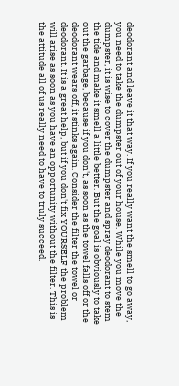deodorant and leave it that way. If you really want the smell to go away, you need to take the dumpster out of your house. While you move the dumpster, it is wise to cover the dumpster and spray deodorant to stem the tide and make it smell a little better. But the goal is obviously to take out the garbage, because if you don't, as soon as the towel falls off or the deodorant wears off, it stinks again. Consider the filter the towel or deodorant. It is a great help, but if you don't fix YOURSELF the problem will arise as soon as you have an opportunity without the filter. This is the attitude all of us really need to have to truly succeed.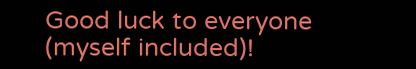Good luck to everyone (myself included)!